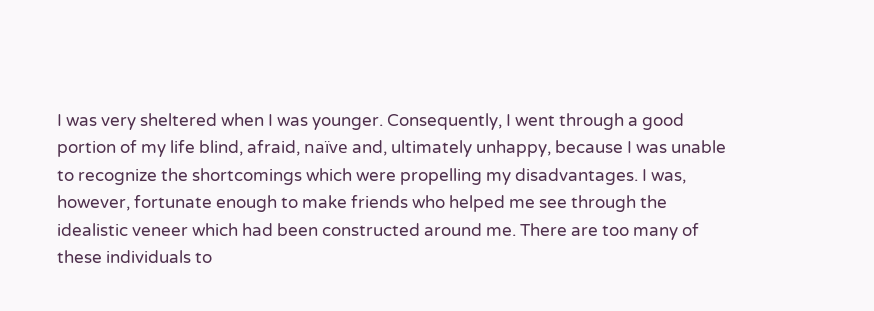I was very sheltered when I was younger. Consequently, I went through a good portion of my life blind, afraid, naïve and, ultimately unhappy, because I was unable to recognize the shortcomings which were propelling my disadvantages. I was, however, fortunate enough to make friends who helped me see through the idealistic veneer which had been constructed around me. There are too many of these individuals to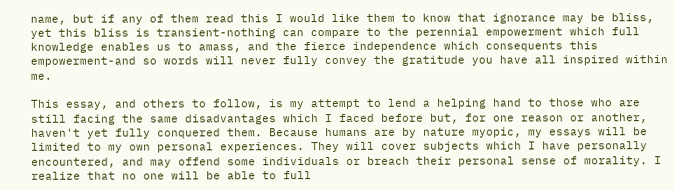name, but if any of them read this I would like them to know that ignorance may be bliss, yet this bliss is transient-nothing can compare to the perennial empowerment which full knowledge enables us to amass, and the fierce independence which consequents this empowerment-and so words will never fully convey the gratitude you have all inspired within me.

This essay, and others to follow, is my attempt to lend a helping hand to those who are still facing the same disadvantages which I faced before but, for one reason or another, haven't yet fully conquered them. Because humans are by nature myopic, my essays will be limited to my own personal experiences. They will cover subjects which I have personally encountered, and may offend some individuals or breach their personal sense of morality. I realize that no one will be able to full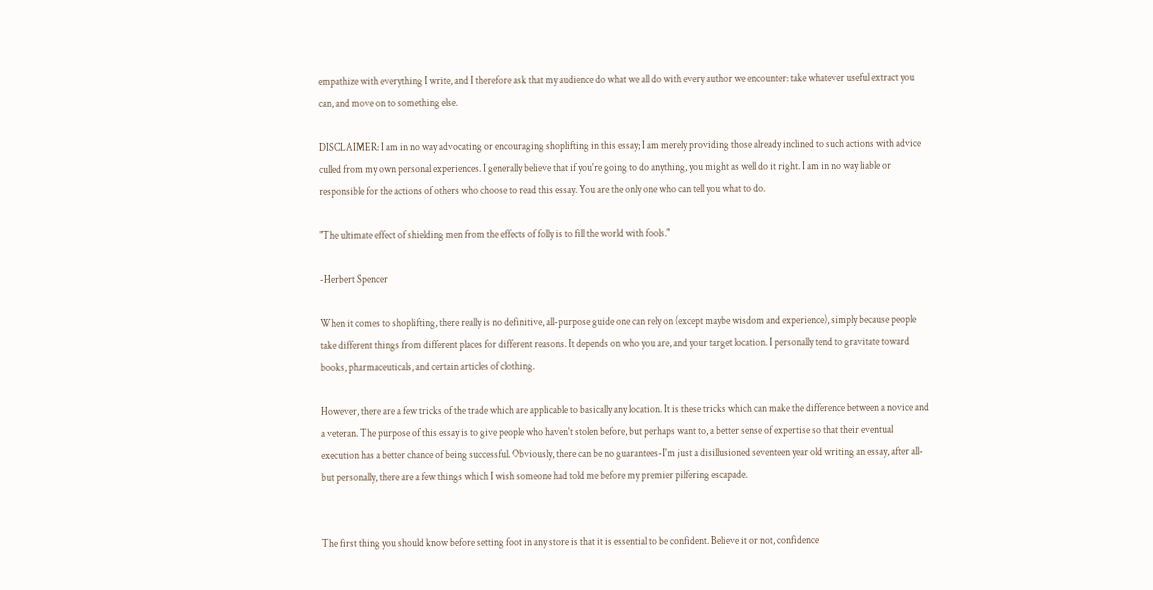empathize with everything I write, and I therefore ask that my audience do what we all do with every author we encounter: take whatever useful extract you can, and move on to something else.

DISCLAIMER: I am in no way advocating or encouraging shoplifting in this essay; I am merely providing those already inclined to such actions with advice culled from my own personal experiences. I generally believe that if you're going to do anything, you might as well do it right. I am in no way liable or responsible for the actions of others who choose to read this essay. You are the only one who can tell you what to do.

"The ultimate effect of shielding men from the effects of folly is to fill the world with fools."

-Herbert Spencer

When it comes to shoplifting, there really is no definitive, all-purpose guide one can rely on (except maybe wisdom and experience), simply because people take different things from different places for different reasons. It depends on who you are, and your target location. I personally tend to gravitate toward books, pharmaceuticals, and certain articles of clothing.

However, there are a few tricks of the trade which are applicable to basically any location. It is these tricks which can make the difference between a novice and a veteran. The purpose of this essay is to give people who haven't stolen before, but perhaps want to, a better sense of expertise so that their eventual execution has a better chance of being successful. Obviously, there can be no guarantees-I'm just a disillusioned seventeen year old writing an essay, after all-but personally, there are a few things which I wish someone had told me before my premier pilfering escapade.


The first thing you should know before setting foot in any store is that it is essential to be confident. Believe it or not, confidence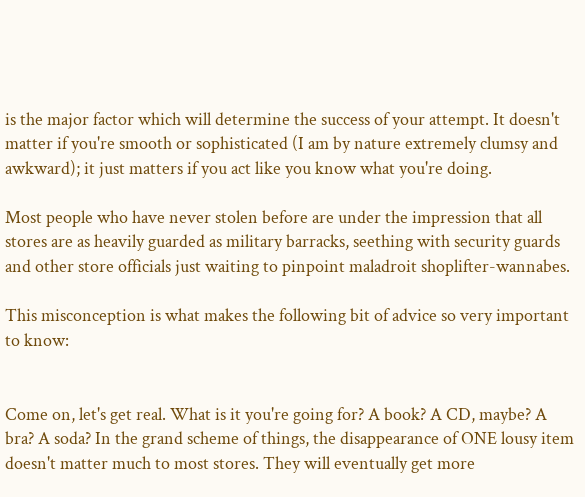is the major factor which will determine the success of your attempt. It doesn't matter if you're smooth or sophisticated (I am by nature extremely clumsy and awkward); it just matters if you act like you know what you're doing.

Most people who have never stolen before are under the impression that all stores are as heavily guarded as military barracks, seething with security guards and other store officials just waiting to pinpoint maladroit shoplifter-wannabes.

This misconception is what makes the following bit of advice so very important to know:


Come on, let's get real. What is it you're going for? A book? A CD, maybe? A bra? A soda? In the grand scheme of things, the disappearance of ONE lousy item doesn't matter much to most stores. They will eventually get more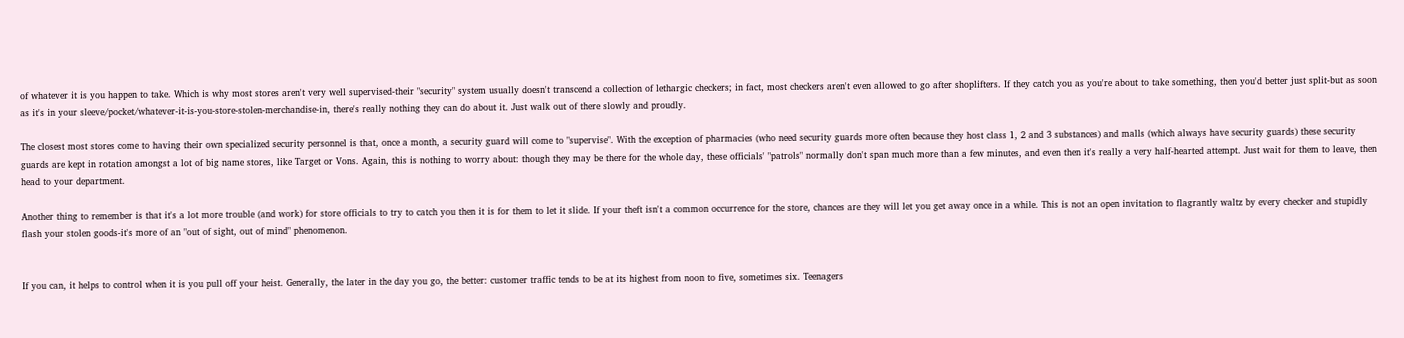of whatever it is you happen to take. Which is why most stores aren't very well supervised-their "security" system usually doesn't transcend a collection of lethargic checkers; in fact, most checkers aren't even allowed to go after shoplifters. If they catch you as you're about to take something, then you'd better just split-but as soon as it's in your sleeve/pocket/whatever-it-is-you-store-stolen-merchandise-in, there's really nothing they can do about it. Just walk out of there slowly and proudly.

The closest most stores come to having their own specialized security personnel is that, once a month, a security guard will come to "supervise". With the exception of pharmacies (who need security guards more often because they host class 1, 2 and 3 substances) and malls (which always have security guards) these security guards are kept in rotation amongst a lot of big name stores, like Target or Vons. Again, this is nothing to worry about: though they may be there for the whole day, these officials' "patrols" normally don't span much more than a few minutes, and even then it's really a very half-hearted attempt. Just wait for them to leave, then head to your department.

Another thing to remember is that it's a lot more trouble (and work) for store officials to try to catch you then it is for them to let it slide. If your theft isn't a common occurrence for the store, chances are they will let you get away once in a while. This is not an open invitation to flagrantly waltz by every checker and stupidly flash your stolen goods-it's more of an "out of sight, out of mind" phenomenon.


If you can, it helps to control when it is you pull off your heist. Generally, the later in the day you go, the better: customer traffic tends to be at its highest from noon to five, sometimes six. Teenagers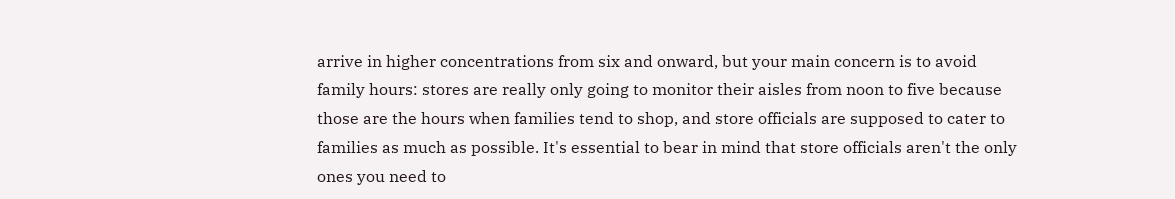arrive in higher concentrations from six and onward, but your main concern is to avoid family hours: stores are really only going to monitor their aisles from noon to five because those are the hours when families tend to shop, and store officials are supposed to cater to families as much as possible. It's essential to bear in mind that store officials aren't the only ones you need to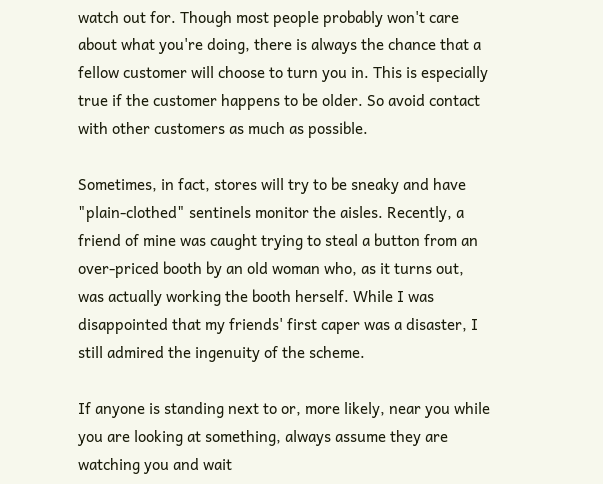watch out for. Though most people probably won't care about what you're doing, there is always the chance that a fellow customer will choose to turn you in. This is especially true if the customer happens to be older. So avoid contact with other customers as much as possible.

Sometimes, in fact, stores will try to be sneaky and have "plain-clothed" sentinels monitor the aisles. Recently, a friend of mine was caught trying to steal a button from an over-priced booth by an old woman who, as it turns out, was actually working the booth herself. While I was disappointed that my friends' first caper was a disaster, I still admired the ingenuity of the scheme.

If anyone is standing next to or, more likely, near you while you are looking at something, always assume they are watching you and wait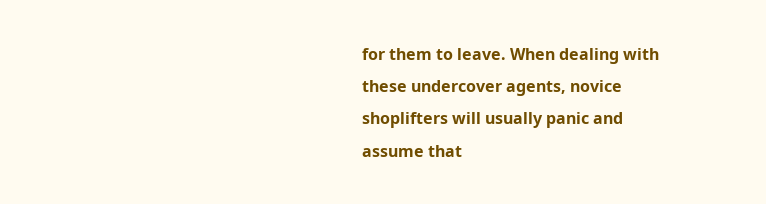for them to leave. When dealing with these undercover agents, novice shoplifters will usually panic and assume that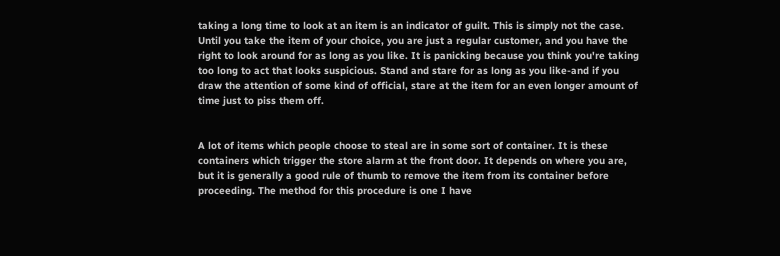taking a long time to look at an item is an indicator of guilt. This is simply not the case. Until you take the item of your choice, you are just a regular customer, and you have the right to look around for as long as you like. It is panicking because you think you're taking too long to act that looks suspicious. Stand and stare for as long as you like-and if you draw the attention of some kind of official, stare at the item for an even longer amount of time just to piss them off.


A lot of items which people choose to steal are in some sort of container. It is these containers which trigger the store alarm at the front door. It depends on where you are, but it is generally a good rule of thumb to remove the item from its container before proceeding. The method for this procedure is one I have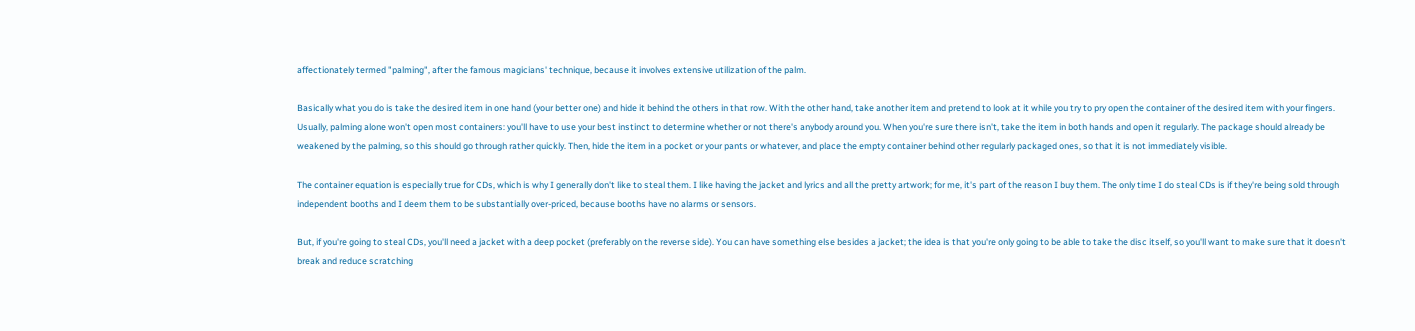affectionately termed "palming", after the famous magicians' technique, because it involves extensive utilization of the palm.

Basically what you do is take the desired item in one hand (your better one) and hide it behind the others in that row. With the other hand, take another item and pretend to look at it while you try to pry open the container of the desired item with your fingers. Usually, palming alone won't open most containers: you'll have to use your best instinct to determine whether or not there's anybody around you. When you're sure there isn't, take the item in both hands and open it regularly. The package should already be weakened by the palming, so this should go through rather quickly. Then, hide the item in a pocket or your pants or whatever, and place the empty container behind other regularly packaged ones, so that it is not immediately visible.

The container equation is especially true for CDs, which is why I generally don't like to steal them. I like having the jacket and lyrics and all the pretty artwork; for me, it's part of the reason I buy them. The only time I do steal CDs is if they're being sold through independent booths and I deem them to be substantially over-priced, because booths have no alarms or sensors.

But, if you're going to steal CDs, you'll need a jacket with a deep pocket (preferably on the reverse side). You can have something else besides a jacket; the idea is that you're only going to be able to take the disc itself, so you'll want to make sure that it doesn't break and reduce scratching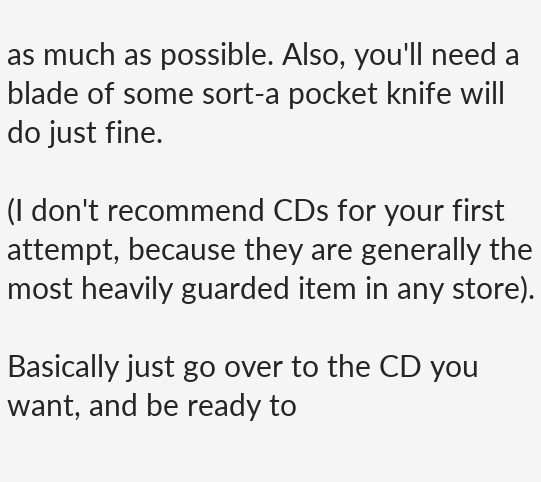as much as possible. Also, you'll need a blade of some sort-a pocket knife will do just fine.

(I don't recommend CDs for your first attempt, because they are generally the most heavily guarded item in any store).

Basically just go over to the CD you want, and be ready to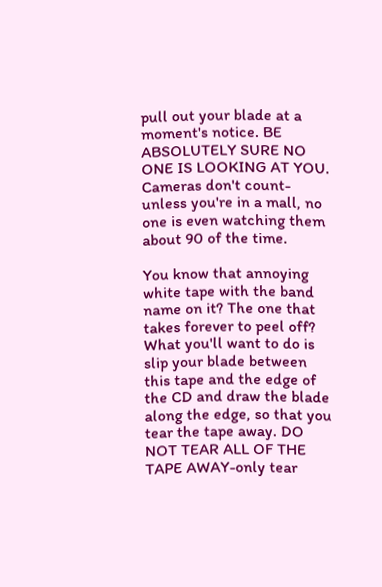pull out your blade at a moment's notice. BE ABSOLUTELY SURE NO ONE IS LOOKING AT YOU. Cameras don't count-unless you're in a mall, no one is even watching them about 90 of the time.

You know that annoying white tape with the band name on it? The one that takes forever to peel off? What you'll want to do is slip your blade between this tape and the edge of the CD and draw the blade along the edge, so that you tear the tape away. DO NOT TEAR ALL OF THE TAPE AWAY-only tear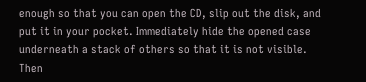enough so that you can open the CD, slip out the disk, and put it in your pocket. Immediately hide the opened case underneath a stack of others so that it is not visible. Then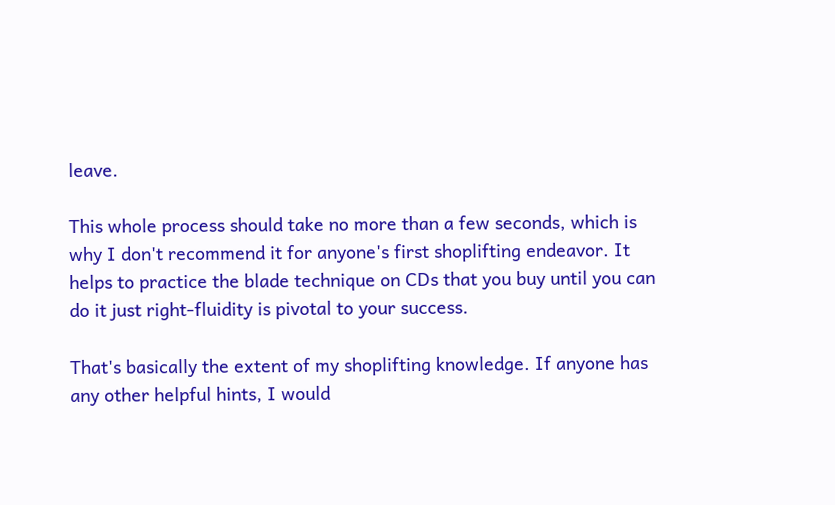leave.

This whole process should take no more than a few seconds, which is why I don't recommend it for anyone's first shoplifting endeavor. It helps to practice the blade technique on CDs that you buy until you can do it just right-fluidity is pivotal to your success.

That's basically the extent of my shoplifting knowledge. If anyone has any other helpful hints, I would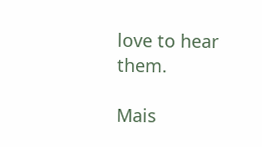love to hear them.

Mais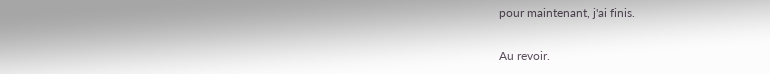pour maintenant, j'ai finis.

Au revoir.